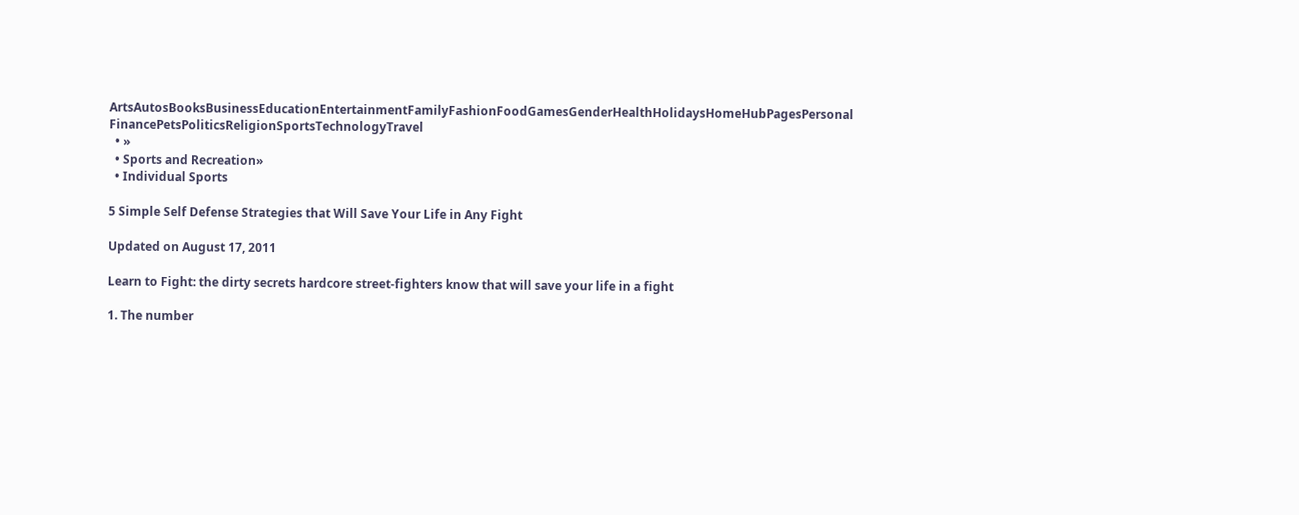ArtsAutosBooksBusinessEducationEntertainmentFamilyFashionFoodGamesGenderHealthHolidaysHomeHubPagesPersonal FinancePetsPoliticsReligionSportsTechnologyTravel
  • »
  • Sports and Recreation»
  • Individual Sports

5 Simple Self Defense Strategies that Will Save Your Life in Any Fight

Updated on August 17, 2011

Learn to Fight: the dirty secrets hardcore street-fighters know that will save your life in a fight

1. The number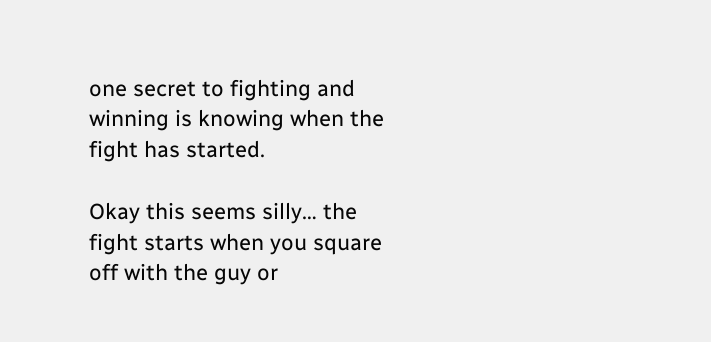one secret to fighting and winning is knowing when the fight has started.

Okay this seems silly… the fight starts when you square off with the guy or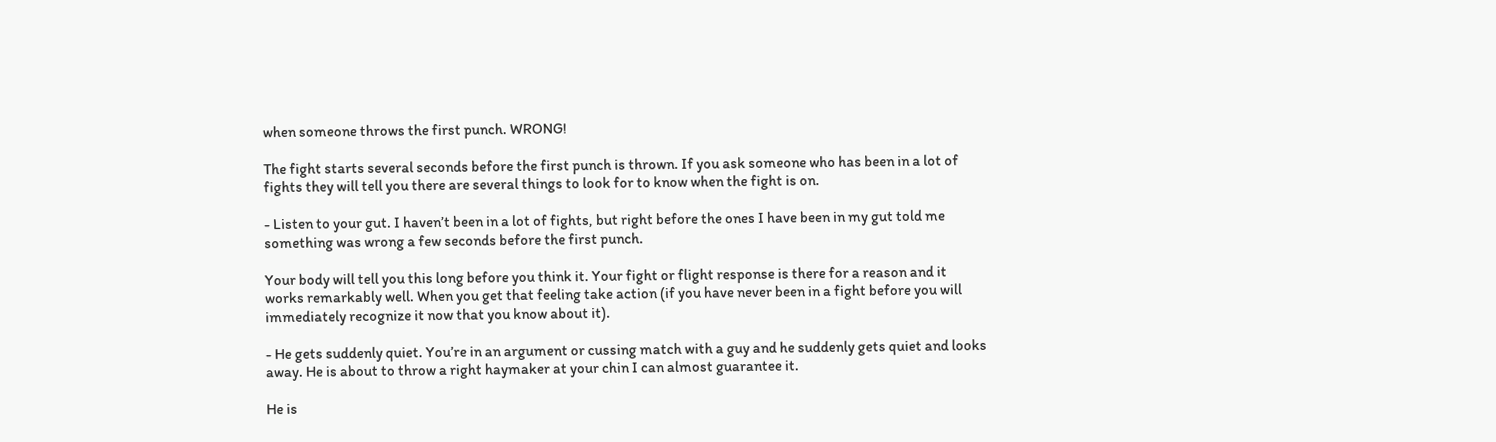when someone throws the first punch. WRONG!

The fight starts several seconds before the first punch is thrown. If you ask someone who has been in a lot of fights they will tell you there are several things to look for to know when the fight is on.

- Listen to your gut. I haven’t been in a lot of fights, but right before the ones I have been in my gut told me something was wrong a few seconds before the first punch.

Your body will tell you this long before you think it. Your fight or flight response is there for a reason and it works remarkably well. When you get that feeling take action (if you have never been in a fight before you will immediately recognize it now that you know about it).

- He gets suddenly quiet. You’re in an argument or cussing match with a guy and he suddenly gets quiet and looks away. He is about to throw a right haymaker at your chin I can almost guarantee it.

He is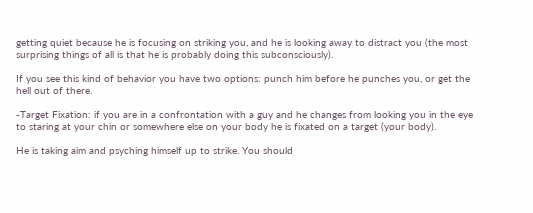getting quiet because he is focusing on striking you, and he is looking away to distract you (the most surprising things of all is that he is probably doing this subconsciously).

If you see this kind of behavior you have two options: punch him before he punches you, or get the hell out of there.

-Target Fixation: if you are in a confrontation with a guy and he changes from looking you in the eye to staring at your chin or somewhere else on your body he is fixated on a target (your body).

He is taking aim and psyching himself up to strike. You should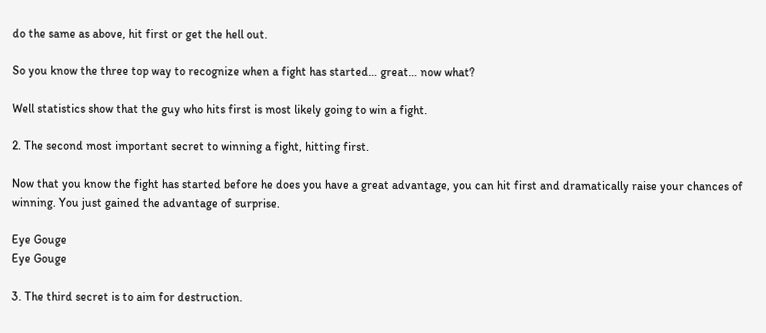do the same as above, hit first or get the hell out.

So you know the three top way to recognize when a fight has started… great… now what?

Well statistics show that the guy who hits first is most likely going to win a fight.

2. The second most important secret to winning a fight, hitting first.

Now that you know the fight has started before he does you have a great advantage, you can hit first and dramatically raise your chances of winning. You just gained the advantage of surprise.

Eye Gouge
Eye Gouge

3. The third secret is to aim for destruction.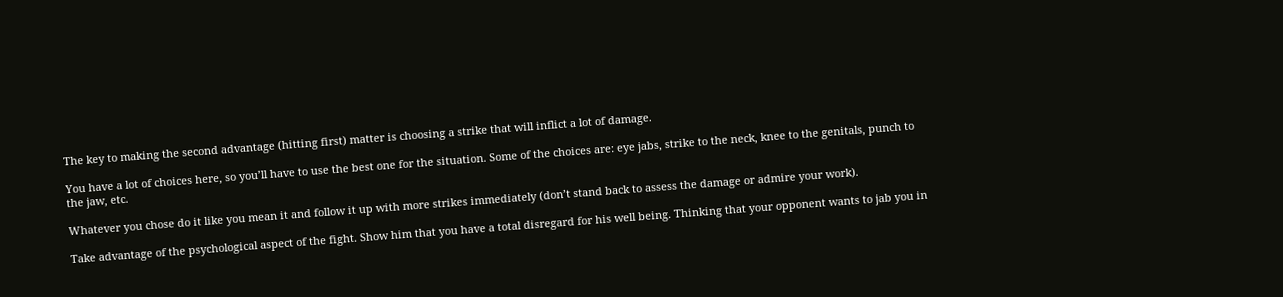The key to making the second advantage (hitting first) matter is choosing a strike that will inflict a lot of damage.

You have a lot of choices here, so you’ll have to use the best one for the situation. Some of the choices are: eye jabs, strike to the neck, knee to the genitals, punch to the jaw, etc.

Whatever you chose do it like you mean it and follow it up with more strikes immediately (don’t stand back to assess the damage or admire your work).

Take advantage of the psychological aspect of the fight. Show him that you have a total disregard for his well being. Thinking that your opponent wants to jab you in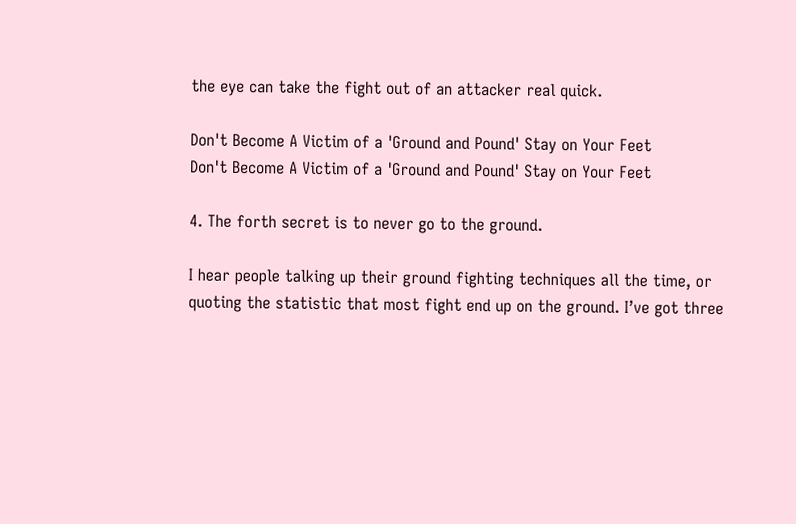the eye can take the fight out of an attacker real quick.

Don't Become A Victim of a 'Ground and Pound' Stay on Your Feet
Don't Become A Victim of a 'Ground and Pound' Stay on Your Feet

4. The forth secret is to never go to the ground.

I hear people talking up their ground fighting techniques all the time, or quoting the statistic that most fight end up on the ground. I’ve got three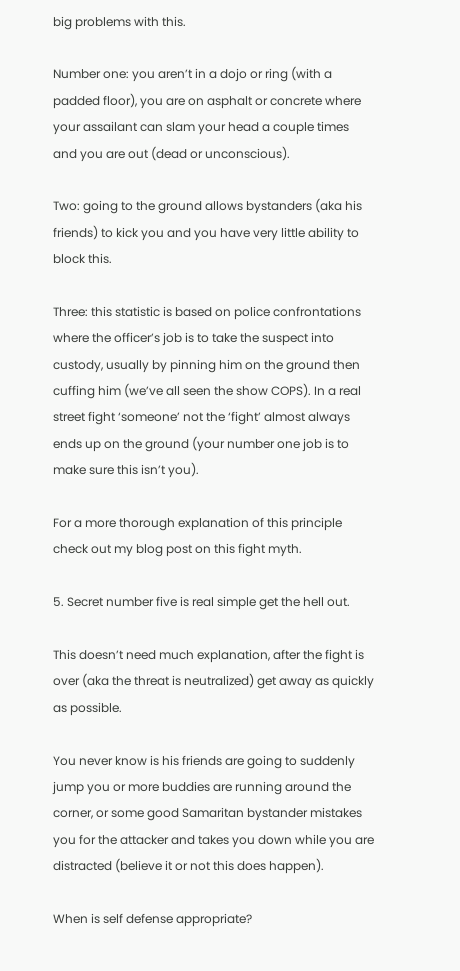big problems with this.

Number one: you aren’t in a dojo or ring (with a padded floor), you are on asphalt or concrete where your assailant can slam your head a couple times and you are out (dead or unconscious).

Two: going to the ground allows bystanders (aka his friends) to kick you and you have very little ability to block this.

Three: this statistic is based on police confrontations where the officer’s job is to take the suspect into custody, usually by pinning him on the ground then cuffing him (we’ve all seen the show COPS). In a real street fight ‘someone’ not the ‘fight’ almost always ends up on the ground (your number one job is to make sure this isn’t you).

For a more thorough explanation of this principle check out my blog post on this fight myth.

5. Secret number five is real simple get the hell out.

This doesn’t need much explanation, after the fight is over (aka the threat is neutralized) get away as quickly as possible.

You never know is his friends are going to suddenly jump you or more buddies are running around the corner, or some good Samaritan bystander mistakes you for the attacker and takes you down while you are distracted (believe it or not this does happen).

When is self defense appropriate?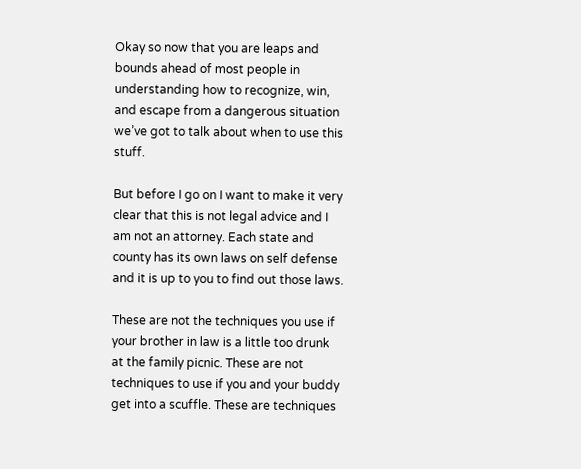Okay so now that you are leaps and bounds ahead of most people in understanding how to recognize, win, and escape from a dangerous situation we’ve got to talk about when to use this stuff.

But before I go on I want to make it very clear that this is not legal advice and I am not an attorney. Each state and county has its own laws on self defense and it is up to you to find out those laws.

These are not the techniques you use if your brother in law is a little too drunk at the family picnic. These are not techniques to use if you and your buddy get into a scuffle. These are techniques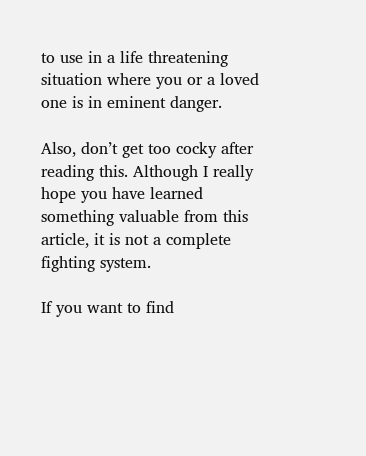to use in a life threatening situation where you or a loved one is in eminent danger.

Also, don’t get too cocky after reading this. Although I really hope you have learned something valuable from this article, it is not a complete fighting system.

If you want to find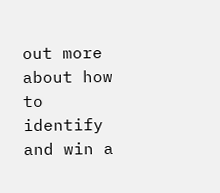out more about how to identify and win a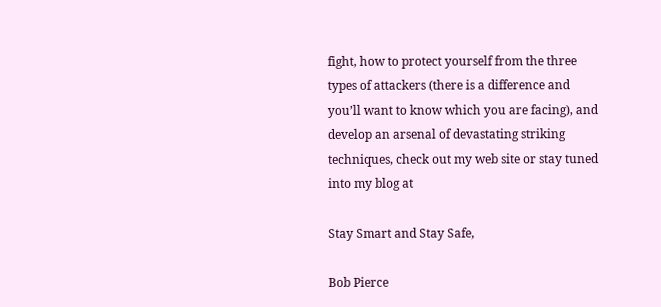fight, how to protect yourself from the three types of attackers (there is a difference and you’ll want to know which you are facing), and develop an arsenal of devastating striking techniques, check out my web site or stay tuned into my blog at

Stay Smart and Stay Safe,

Bob Pierce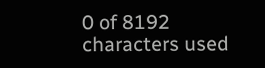0 of 8192 characters used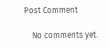Post Comment

    No comments yet.